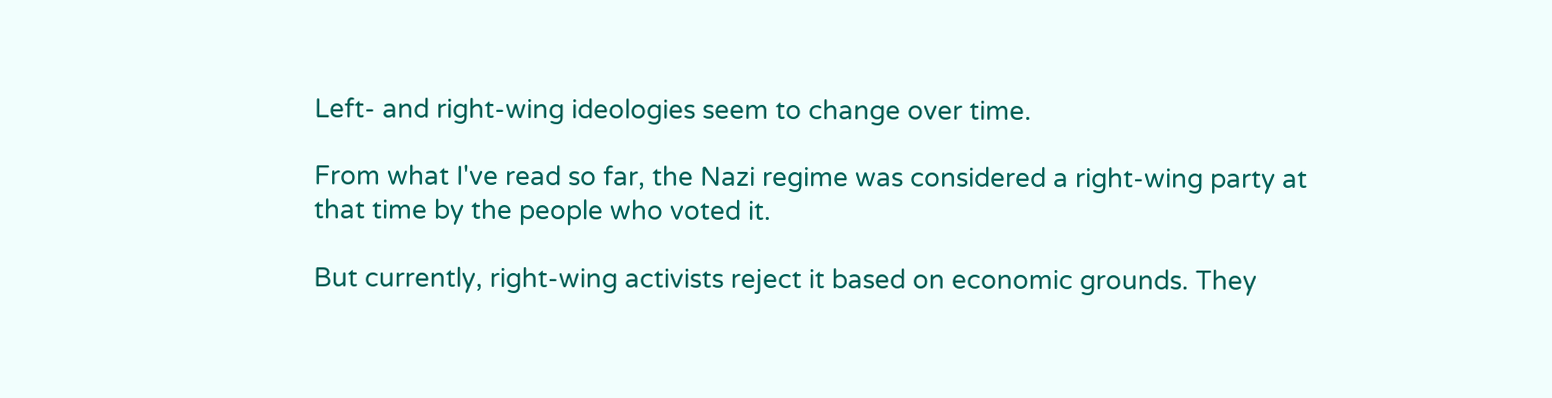Left- and right-wing ideologies seem to change over time.

From what I've read so far, the Nazi regime was considered a right-wing party at that time by the people who voted it.

But currently, right-wing activists reject it based on economic grounds. They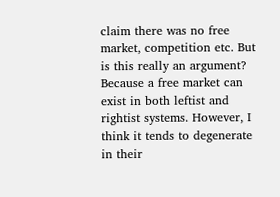claim there was no free market, competition etc. But is this really an argument? Because a free market can exist in both leftist and rightist systems. However, I think it tends to degenerate in their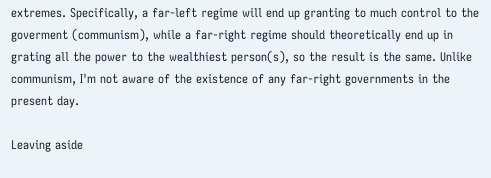extremes. Specifically, a far-left regime will end up granting to much control to the goverment (communism), while a far-right regime should theoretically end up in grating all the power to the wealthiest person(s), so the result is the same. Unlike communism, I'm not aware of the existence of any far-right governments in the present day.

Leaving aside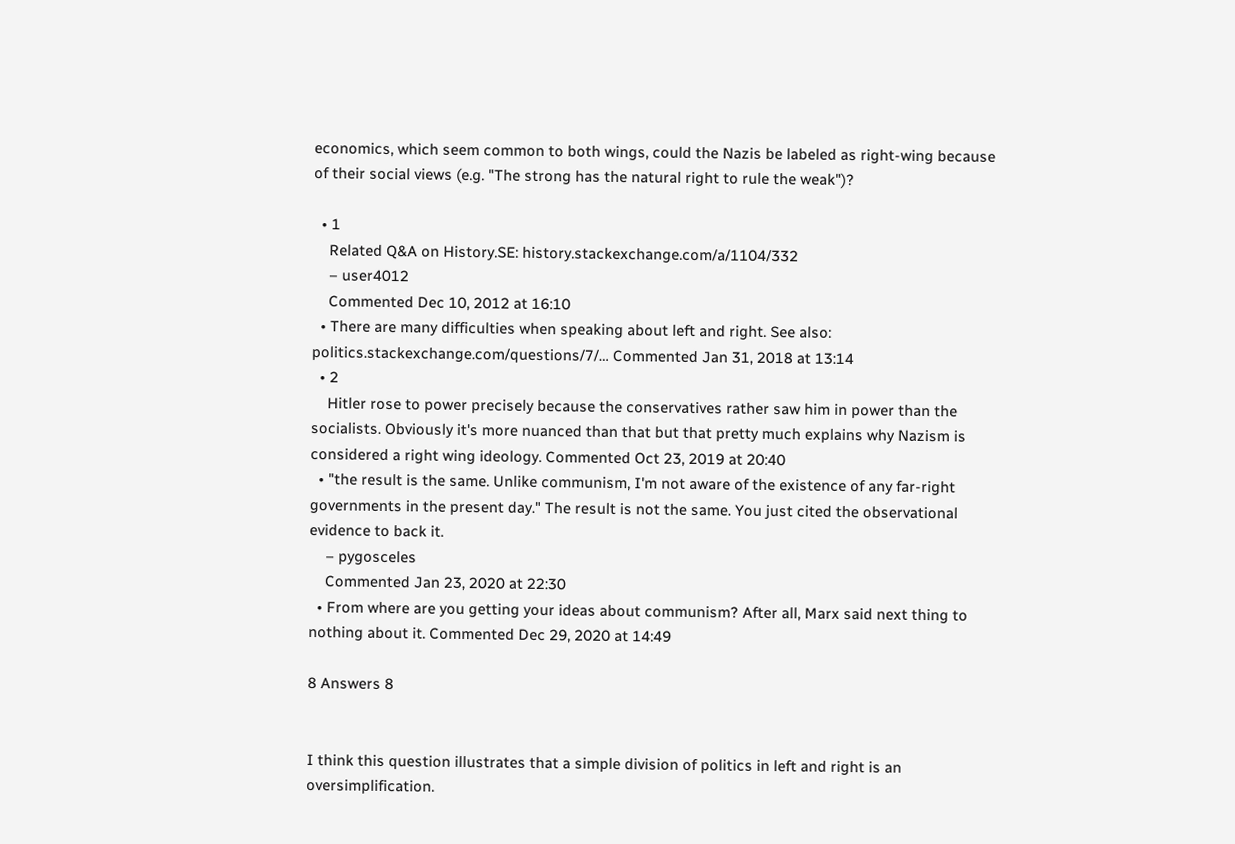economics, which seem common to both wings, could the Nazis be labeled as right-wing because of their social views (e.g. "The strong has the natural right to rule the weak")?

  • 1
    Related Q&A on History.SE: history.stackexchange.com/a/1104/332
    – user4012
    Commented Dec 10, 2012 at 16:10
  • There are many difficulties when speaking about left and right. See also: politics.stackexchange.com/questions/7/… Commented Jan 31, 2018 at 13:14
  • 2
    Hitler rose to power precisely because the conservatives rather saw him in power than the socialists. Obviously it's more nuanced than that but that pretty much explains why Nazism is considered a right wing ideology. Commented Oct 23, 2019 at 20:40
  • "the result is the same. Unlike communism, I'm not aware of the existence of any far-right governments in the present day." The result is not the same. You just cited the observational evidence to back it.
    – pygosceles
    Commented Jan 23, 2020 at 22:30
  • From where are you getting your ideas about communism? After all, Marx said next thing to nothing about it. Commented Dec 29, 2020 at 14:49

8 Answers 8


I think this question illustrates that a simple division of politics in left and right is an oversimplification.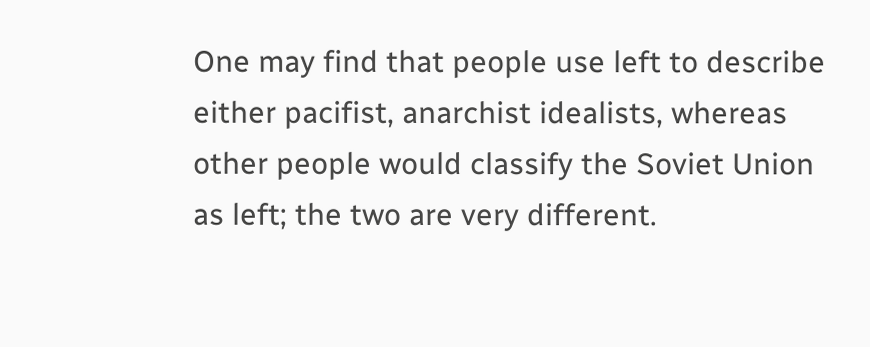One may find that people use left to describe either pacifist, anarchist idealists, whereas other people would classify the Soviet Union as left; the two are very different.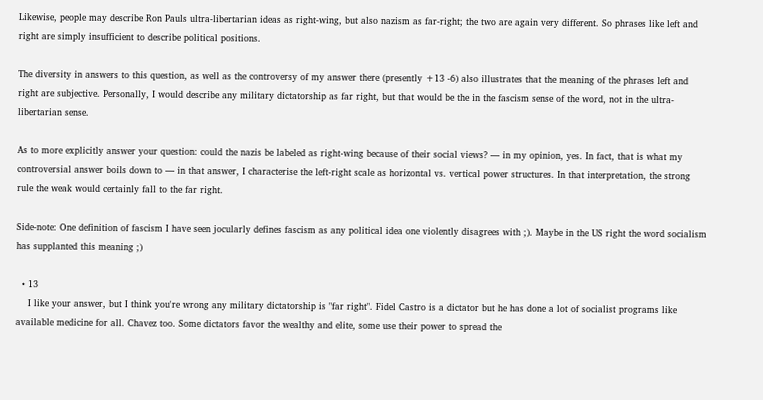Likewise, people may describe Ron Pauls ultra-libertarian ideas as right-wing, but also nazism as far-right; the two are again very different. So phrases like left and right are simply insufficient to describe political positions.

The diversity in answers to this question, as well as the controversy of my answer there (presently +13 -6) also illustrates that the meaning of the phrases left and right are subjective. Personally, I would describe any military dictatorship as far right, but that would be the in the fascism sense of the word, not in the ultra-libertarian sense.

As to more explicitly answer your question: could the nazis be labeled as right-wing because of their social views? — in my opinion, yes. In fact, that is what my controversial answer boils down to — in that answer, I characterise the left-right scale as horizontal vs. vertical power structures. In that interpretation, the strong rule the weak would certainly fall to the far right.

Side-note: One definition of fascism I have seen jocularly defines fascism as any political idea one violently disagrees with ;). Maybe in the US right the word socialism has supplanted this meaning ;)

  • 13
    I like your answer, but I think you're wrong any military dictatorship is "far right". Fidel Castro is a dictator but he has done a lot of socialist programs like available medicine for all. Chavez too. Some dictators favor the wealthy and elite, some use their power to spread the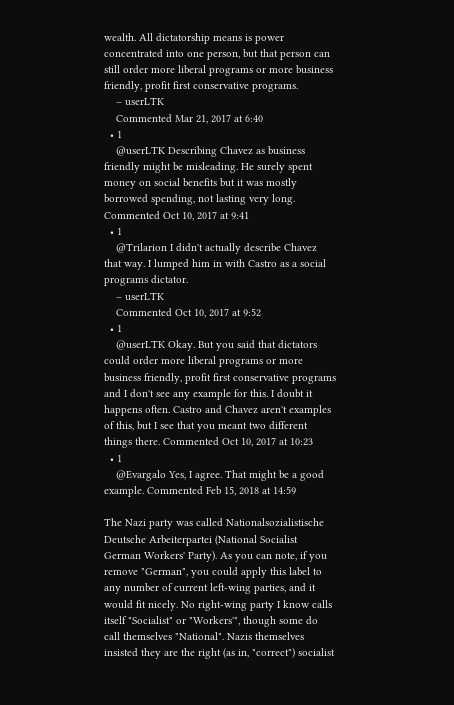wealth. All dictatorship means is power concentrated into one person, but that person can still order more liberal programs or more business friendly, profit first conservative programs.
    – userLTK
    Commented Mar 21, 2017 at 6:40
  • 1
    @userLTK Describing Chavez as business friendly might be misleading. He surely spent money on social benefits but it was mostly borrowed spending, not lasting very long. Commented Oct 10, 2017 at 9:41
  • 1
    @Trilarion I didn't actually describe Chavez that way. I lumped him in with Castro as a social programs dictator.
    – userLTK
    Commented Oct 10, 2017 at 9:52
  • 1
    @userLTK Okay. But you said that dictators could order more liberal programs or more business friendly, profit first conservative programs and I don't see any example for this. I doubt it happens often. Castro and Chavez aren't examples of this, but I see that you meant two different things there. Commented Oct 10, 2017 at 10:23
  • 1
    @Evargalo Yes, I agree. That might be a good example. Commented Feb 15, 2018 at 14:59

The Nazi party was called Nationalsozialistische Deutsche Arbeiterpartei (National Socialist German Workers' Party). As you can note, if you remove "German", you could apply this label to any number of current left-wing parties, and it would fit nicely. No right-wing party I know calls itself "Socialist" or "Workers'", though some do call themselves "National". Nazis themselves insisted they are the right (as in, "correct") socialist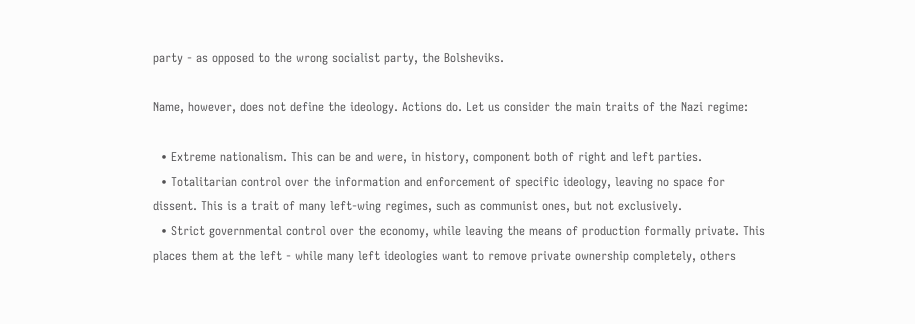party - as opposed to the wrong socialist party, the Bolsheviks.

Name, however, does not define the ideology. Actions do. Let us consider the main traits of the Nazi regime:

  • Extreme nationalism. This can be and were, in history, component both of right and left parties.
  • Totalitarian control over the information and enforcement of specific ideology, leaving no space for dissent. This is a trait of many left-wing regimes, such as communist ones, but not exclusively.
  • Strict governmental control over the economy, while leaving the means of production formally private. This places them at the left - while many left ideologies want to remove private ownership completely, others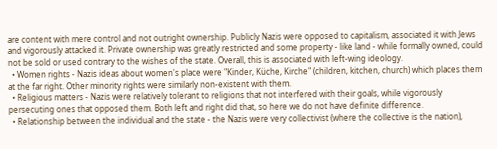are content with mere control and not outright ownership. Publicly Nazis were opposed to capitalism, associated it with Jews and vigorously attacked it. Private ownership was greatly restricted and some property - like land - while formally owned, could not be sold or used contrary to the wishes of the state. Overall, this is associated with left-wing ideology.
  • Women rights - Nazis ideas about women's place were "Kinder, Küche, Kirche" (children, kitchen, church) which places them at the far right. Other minority rights were similarly non-existent with them.
  • Religious matters - Nazis were relatively tolerant to religions that not interfered with their goals, while vigorously persecuting ones that opposed them. Both left and right did that, so here we do not have definite difference.
  • Relationship between the individual and the state - the Nazis were very collectivist (where the collective is the nation),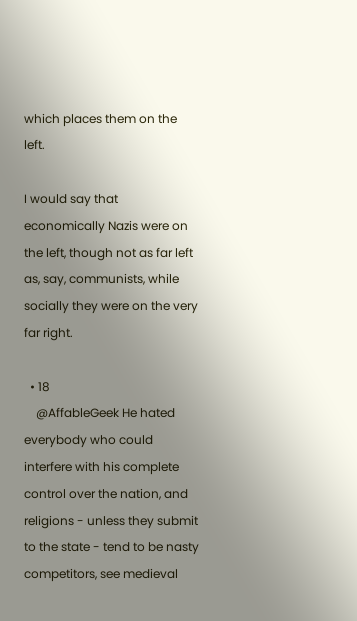which places them on the left.

I would say that economically Nazis were on the left, though not as far left as, say, communists, while socially they were on the very far right.

  • 18
    @AffableGeek He hated everybody who could interfere with his complete control over the nation, and religions - unless they submit to the state - tend to be nasty competitors, see medieval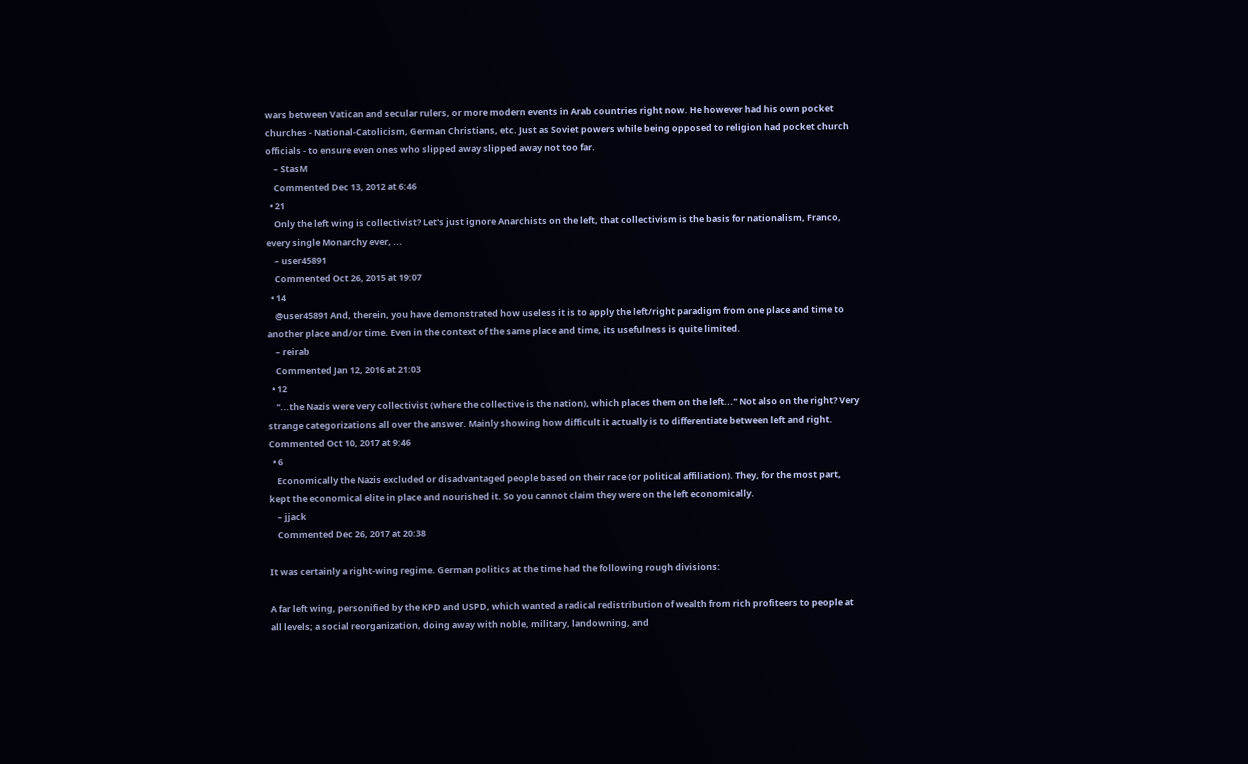wars between Vatican and secular rulers, or more modern events in Arab countries right now. He however had his own pocket churches - National-Catolicism, German Christians, etc. Just as Soviet powers while being opposed to religion had pocket church officials - to ensure even ones who slipped away slipped away not too far.
    – StasM
    Commented Dec 13, 2012 at 6:46
  • 21
    Only the left wing is collectivist? Let's just ignore Anarchists on the left, that collectivism is the basis for nationalism, Franco, every single Monarchy ever, ...
    – user45891
    Commented Oct 26, 2015 at 19:07
  • 14
    @user45891 And, therein, you have demonstrated how useless it is to apply the left/right paradigm from one place and time to another place and/or time. Even in the context of the same place and time, its usefulness is quite limited.
    – reirab
    Commented Jan 12, 2016 at 21:03
  • 12
    "...the Nazis were very collectivist (where the collective is the nation), which places them on the left..." Not also on the right? Very strange categorizations all over the answer. Mainly showing how difficult it actually is to differentiate between left and right. Commented Oct 10, 2017 at 9:46
  • 6
    Economically the Nazis excluded or disadvantaged people based on their race (or political affiliation). They, for the most part, kept the economical elite in place and nourished it. So you cannot claim they were on the left economically.
    – jjack
    Commented Dec 26, 2017 at 20:38

It was certainly a right-wing regime. German politics at the time had the following rough divisions:

A far left wing, personified by the KPD and USPD, which wanted a radical redistribution of wealth from rich profiteers to people at all levels; a social reorganization, doing away with noble, military, landowning, and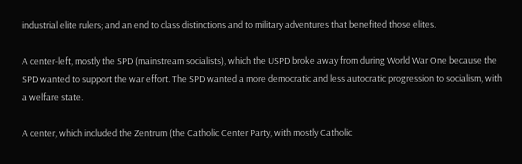industrial elite rulers; and an end to class distinctions and to military adventures that benefited those elites.

A center-left, mostly the SPD (mainstream socialists), which the USPD broke away from during World War One because the SPD wanted to support the war effort. The SPD wanted a more democratic and less autocratic progression to socialism, with a welfare state.

A center, which included the Zentrum (the Catholic Center Party, with mostly Catholic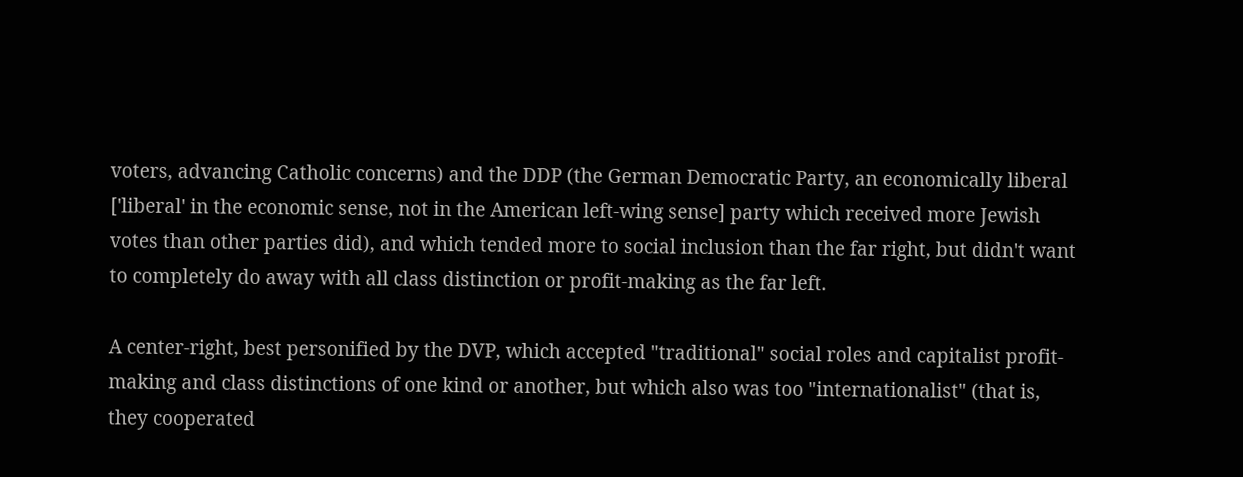voters, advancing Catholic concerns) and the DDP (the German Democratic Party, an economically liberal ['liberal' in the economic sense, not in the American left-wing sense] party which received more Jewish votes than other parties did), and which tended more to social inclusion than the far right, but didn't want to completely do away with all class distinction or profit-making as the far left.

A center-right, best personified by the DVP, which accepted "traditional" social roles and capitalist profit-making and class distinctions of one kind or another, but which also was too "internationalist" (that is, they cooperated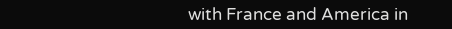with France and America in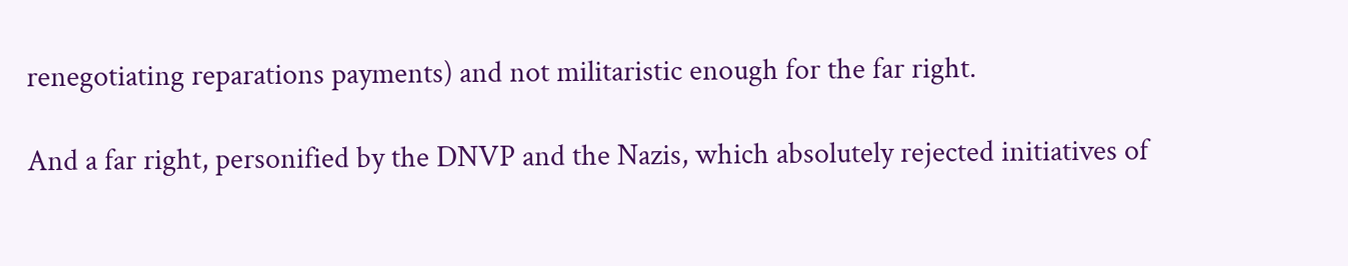renegotiating reparations payments) and not militaristic enough for the far right.

And a far right, personified by the DNVP and the Nazis, which absolutely rejected initiatives of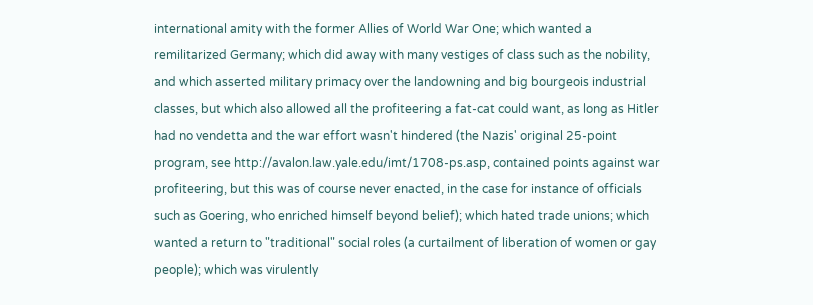international amity with the former Allies of World War One; which wanted a remilitarized Germany; which did away with many vestiges of class such as the nobility, and which asserted military primacy over the landowning and big bourgeois industrial classes, but which also allowed all the profiteering a fat-cat could want, as long as Hitler had no vendetta and the war effort wasn't hindered (the Nazis' original 25-point program, see http://avalon.law.yale.edu/imt/1708-ps.asp, contained points against war profiteering, but this was of course never enacted, in the case for instance of officials such as Goering, who enriched himself beyond belief); which hated trade unions; which wanted a return to "traditional" social roles (a curtailment of liberation of women or gay people); which was virulently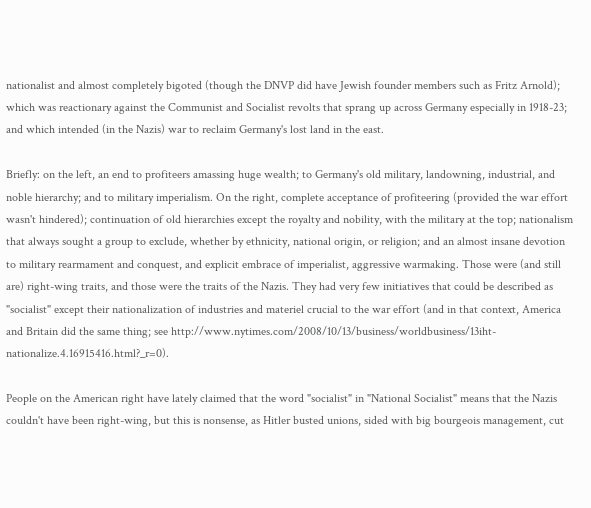nationalist and almost completely bigoted (though the DNVP did have Jewish founder members such as Fritz Arnold); which was reactionary against the Communist and Socialist revolts that sprang up across Germany especially in 1918-23; and which intended (in the Nazis) war to reclaim Germany's lost land in the east.

Briefly: on the left, an end to profiteers amassing huge wealth; to Germany's old military, landowning, industrial, and noble hierarchy; and to military imperialism. On the right, complete acceptance of profiteering (provided the war effort wasn't hindered); continuation of old hierarchies except the royalty and nobility, with the military at the top; nationalism that always sought a group to exclude, whether by ethnicity, national origin, or religion; and an almost insane devotion to military rearmament and conquest, and explicit embrace of imperialist, aggressive warmaking. Those were (and still are) right-wing traits, and those were the traits of the Nazis. They had very few initiatives that could be described as "socialist" except their nationalization of industries and materiel crucial to the war effort (and in that context, America and Britain did the same thing; see http://www.nytimes.com/2008/10/13/business/worldbusiness/13iht-nationalize.4.16915416.html?_r=0).

People on the American right have lately claimed that the word "socialist" in "National Socialist" means that the Nazis couldn't have been right-wing, but this is nonsense, as Hitler busted unions, sided with big bourgeois management, cut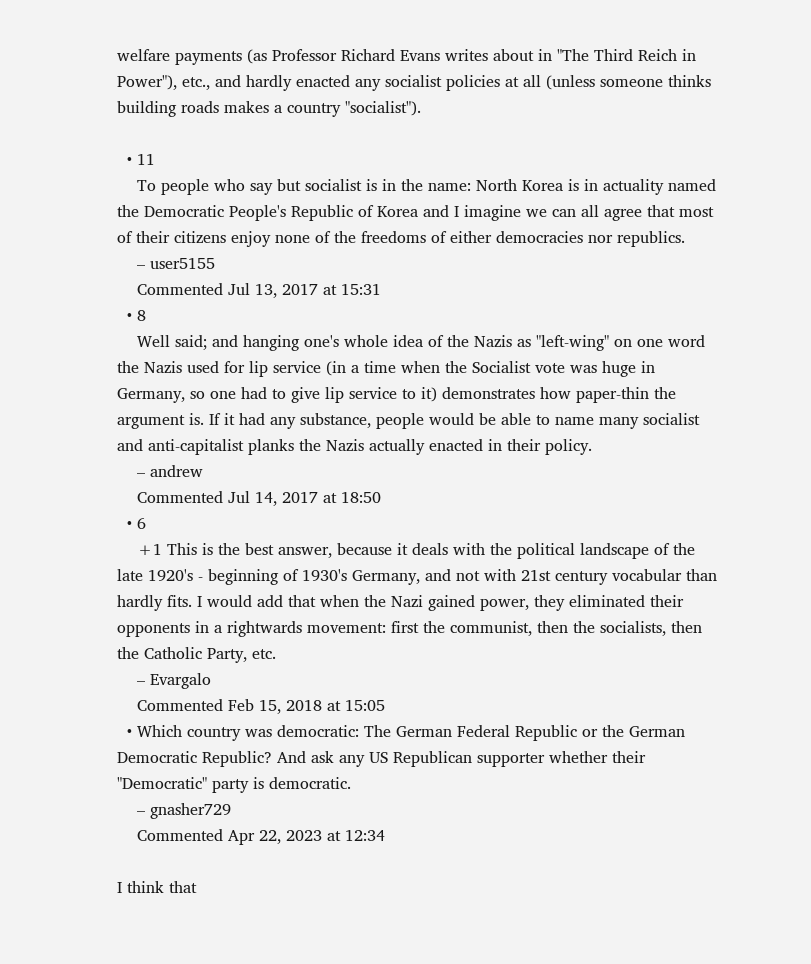welfare payments (as Professor Richard Evans writes about in "The Third Reich in Power"), etc., and hardly enacted any socialist policies at all (unless someone thinks building roads makes a country "socialist").

  • 11
    To people who say but socialist is in the name: North Korea is in actuality named the Democratic People's Republic of Korea and I imagine we can all agree that most of their citizens enjoy none of the freedoms of either democracies nor republics.
    – user5155
    Commented Jul 13, 2017 at 15:31
  • 8
    Well said; and hanging one's whole idea of the Nazis as "left-wing" on one word the Nazis used for lip service (in a time when the Socialist vote was huge in Germany, so one had to give lip service to it) demonstrates how paper-thin the argument is. If it had any substance, people would be able to name many socialist and anti-capitalist planks the Nazis actually enacted in their policy.
    – andrew
    Commented Jul 14, 2017 at 18:50
  • 6
    +1 This is the best answer, because it deals with the political landscape of the late 1920's - beginning of 1930's Germany, and not with 21st century vocabular than hardly fits. I would add that when the Nazi gained power, they eliminated their opponents in a rightwards movement: first the communist, then the socialists, then the Catholic Party, etc.
    – Evargalo
    Commented Feb 15, 2018 at 15:05
  • Which country was democratic: The German Federal Republic or the German Democratic Republic? And ask any US Republican supporter whether their "Democratic" party is democratic.
    – gnasher729
    Commented Apr 22, 2023 at 12:34

I think that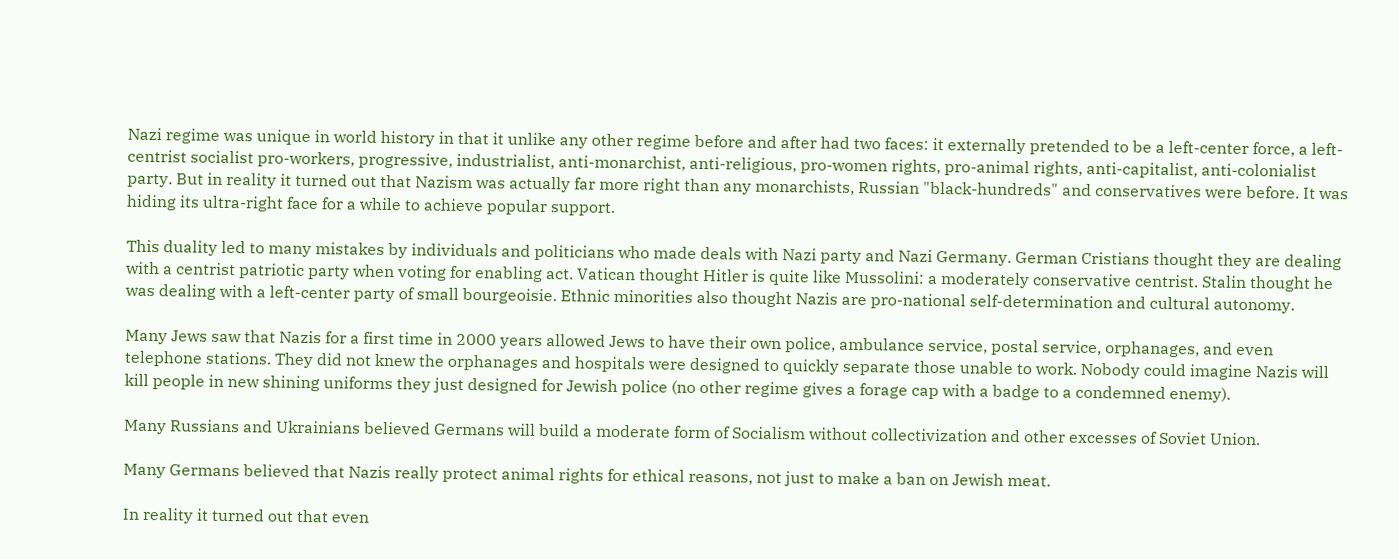Nazi regime was unique in world history in that it unlike any other regime before and after had two faces: it externally pretended to be a left-center force, a left-centrist socialist pro-workers, progressive, industrialist, anti-monarchist, anti-religious, pro-women rights, pro-animal rights, anti-capitalist, anti-colonialist party. But in reality it turned out that Nazism was actually far more right than any monarchists, Russian "black-hundreds" and conservatives were before. It was hiding its ultra-right face for a while to achieve popular support.

This duality led to many mistakes by individuals and politicians who made deals with Nazi party and Nazi Germany. German Cristians thought they are dealing with a centrist patriotic party when voting for enabling act. Vatican thought Hitler is quite like Mussolini: a moderately conservative centrist. Stalin thought he was dealing with a left-center party of small bourgeoisie. Ethnic minorities also thought Nazis are pro-national self-determination and cultural autonomy.

Many Jews saw that Nazis for a first time in 2000 years allowed Jews to have their own police, ambulance service, postal service, orphanages, and even telephone stations. They did not knew the orphanages and hospitals were designed to quickly separate those unable to work. Nobody could imagine Nazis will kill people in new shining uniforms they just designed for Jewish police (no other regime gives a forage cap with a badge to a condemned enemy).

Many Russians and Ukrainians believed Germans will build a moderate form of Socialism without collectivization and other excesses of Soviet Union.

Many Germans believed that Nazis really protect animal rights for ethical reasons, not just to make a ban on Jewish meat.

In reality it turned out that even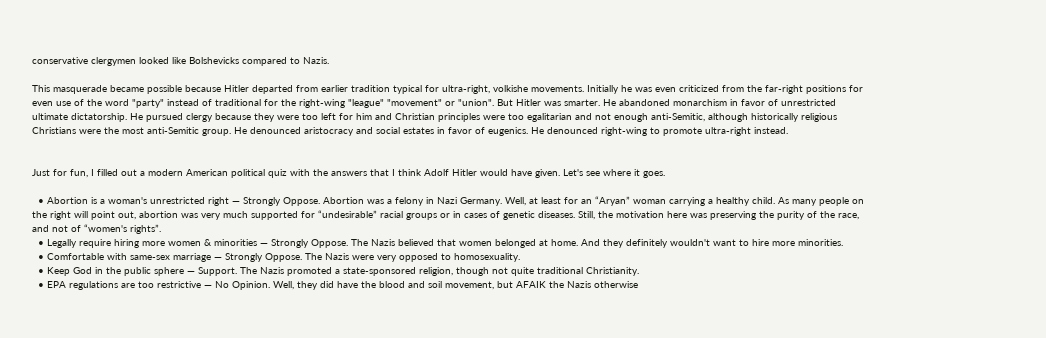conservative clergymen looked like Bolshevicks compared to Nazis.

This masquerade became possible because Hitler departed from earlier tradition typical for ultra-right, volkishe movements. Initially he was even criticized from the far-right positions for even use of the word "party" instead of traditional for the right-wing "league" "movement" or "union". But Hitler was smarter. He abandoned monarchism in favor of unrestricted ultimate dictatorship. He pursued clergy because they were too left for him and Christian principles were too egalitarian and not enough anti-Semitic, although historically religious Christians were the most anti-Semitic group. He denounced aristocracy and social estates in favor of eugenics. He denounced right-wing to promote ultra-right instead.


Just for fun, I filled out a modern American political quiz with the answers that I think Adolf Hitler would have given. Let's see where it goes.

  • Abortion is a woman's unrestricted right — Strongly Oppose. Abortion was a felony in Nazi Germany. Well, at least for an “Aryan” woman carrying a healthy child. As many people on the right will point out, abortion was very much supported for “undesirable” racial groups or in cases of genetic diseases. Still, the motivation here was preserving the purity of the race, and not of “women's rights”.
  • Legally require hiring more women & minorities — Strongly Oppose. The Nazis believed that women belonged at home. And they definitely wouldn't want to hire more minorities.
  • Comfortable with same-sex marriage — Strongly Oppose. The Nazis were very opposed to homosexuality.
  • Keep God in the public sphere — Support. The Nazis promoted a state-sponsored religion, though not quite traditional Christianity.
  • EPA regulations are too restrictive — No Opinion. Well, they did have the blood and soil movement, but AFAIK the Nazis otherwise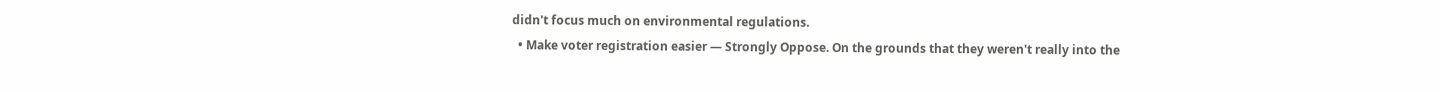didn't focus much on environmental regulations.
  • Make voter registration easier — Strongly Oppose. On the grounds that they weren't really into the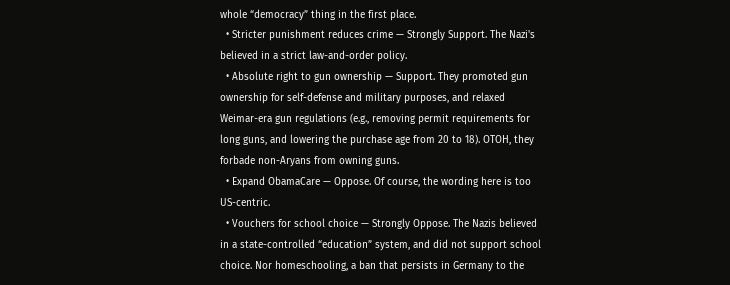whole “democracy” thing in the first place.
  • Stricter punishment reduces crime — Strongly Support. The Nazi's believed in a strict law-and-order policy.
  • Absolute right to gun ownership — Support. They promoted gun ownership for self-defense and military purposes, and relaxed Weimar-era gun regulations (e.g., removing permit requirements for long guns, and lowering the purchase age from 20 to 18). OTOH, they forbade non-Aryans from owning guns.
  • Expand ObamaCare — Oppose. Of course, the wording here is too US-centric.
  • Vouchers for school choice — Strongly Oppose. The Nazis believed in a state-controlled “education” system, and did not support school choice. Nor homeschooling, a ban that persists in Germany to the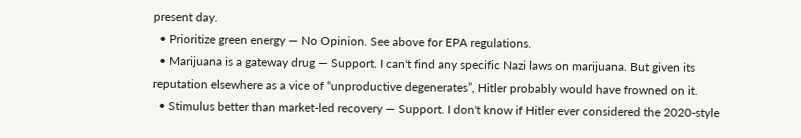present day.
  • Prioritize green energy — No Opinion. See above for EPA regulations.
  • Marijuana is a gateway drug — Support. I can't find any specific Nazi laws on marijuana. But given its reputation elsewhere as a vice of “unproductive degenerates”, Hitler probably would have frowned on it.
  • Stimulus better than market-led recovery — Support. I don't know if Hitler ever considered the 2020-style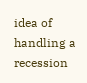idea of handling a recession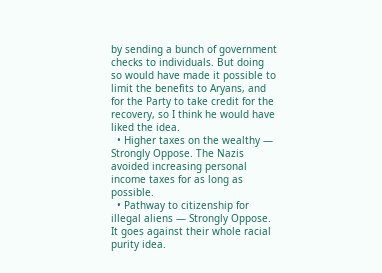by sending a bunch of government checks to individuals. But doing so would have made it possible to limit the benefits to Aryans, and for the Party to take credit for the recovery, so I think he would have liked the idea.
  • Higher taxes on the wealthy — Strongly Oppose. The Nazis avoided increasing personal income taxes for as long as possible.
  • Pathway to citizenship for illegal aliens — Strongly Oppose. It goes against their whole racial purity idea.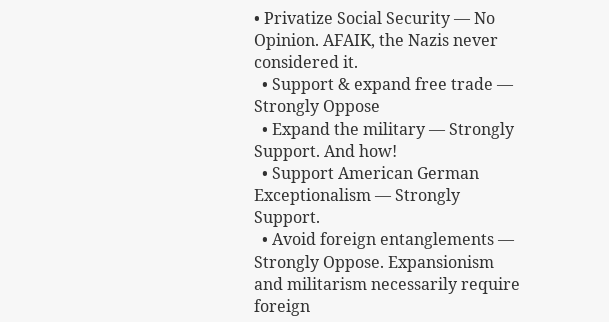• Privatize Social Security — No Opinion. AFAIK, the Nazis never considered it.
  • Support & expand free trade — Strongly Oppose
  • Expand the military — Strongly Support. And how!
  • Support American German Exceptionalism — Strongly Support.
  • Avoid foreign entanglements — Strongly Oppose. Expansionism and militarism necessarily require foreign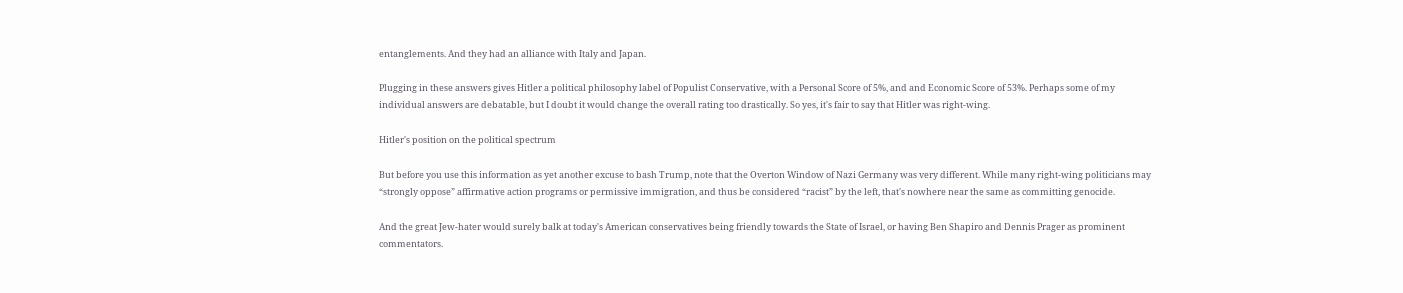entanglements. And they had an alliance with Italy and Japan.

Plugging in these answers gives Hitler a political philosophy label of Populist Conservative, with a Personal Score of 5%, and and Economic Score of 53%. Perhaps some of my individual answers are debatable, but I doubt it would change the overall rating too drastically. So yes, it's fair to say that Hitler was right-wing.

Hitler's position on the political spectrum

But before you use this information as yet another excuse to bash Trump, note that the Overton Window of Nazi Germany was very different. While many right-wing politicians may “strongly oppose” affirmative action programs or permissive immigration, and thus be considered “racist” by the left, that's nowhere near the same as committing genocide.

And the great Jew-hater would surely balk at today's American conservatives being friendly towards the State of Israel, or having Ben Shapiro and Dennis Prager as prominent commentators.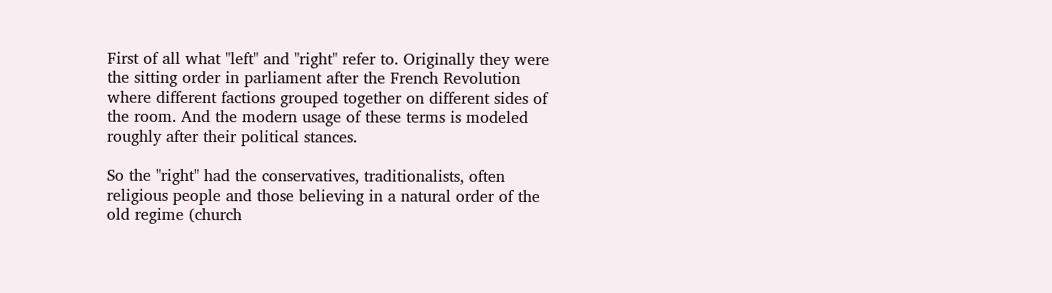First of all what "left" and "right" refer to. Originally they were the sitting order in parliament after the French Revolution where different factions grouped together on different sides of the room. And the modern usage of these terms is modeled roughly after their political stances.

So the "right" had the conservatives, traditionalists, often religious people and those believing in a natural order of the old regime (church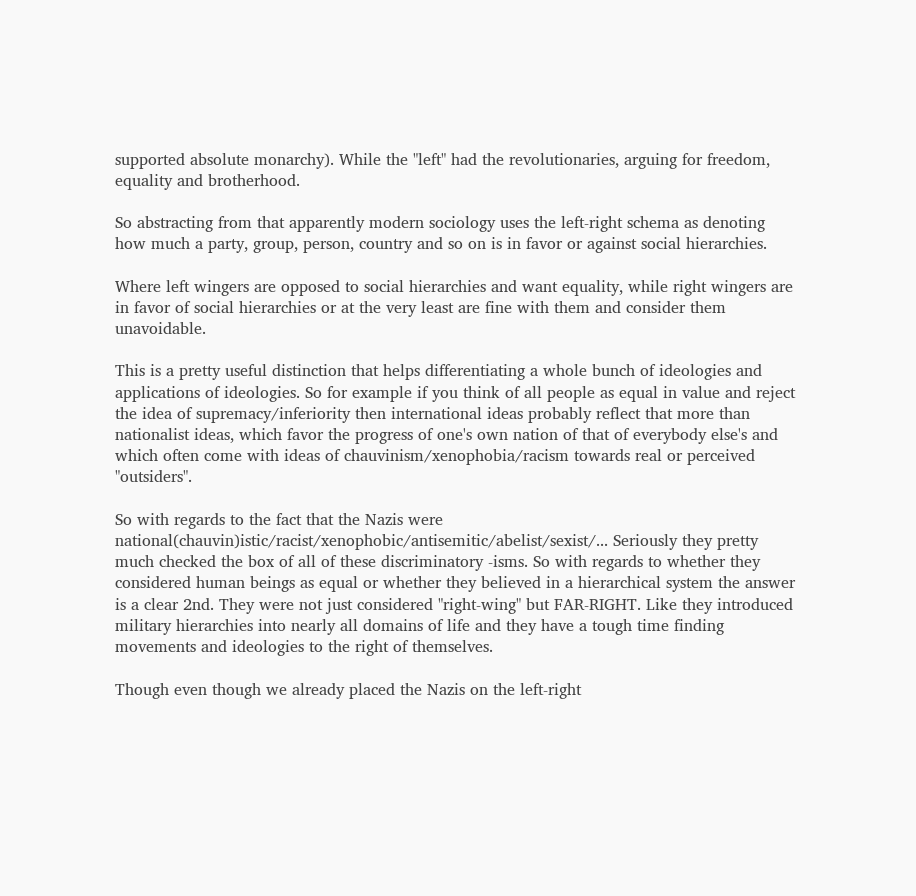supported absolute monarchy). While the "left" had the revolutionaries, arguing for freedom, equality and brotherhood.

So abstracting from that apparently modern sociology uses the left-right schema as denoting how much a party, group, person, country and so on is in favor or against social hierarchies.

Where left wingers are opposed to social hierarchies and want equality, while right wingers are in favor of social hierarchies or at the very least are fine with them and consider them unavoidable.

This is a pretty useful distinction that helps differentiating a whole bunch of ideologies and applications of ideologies. So for example if you think of all people as equal in value and reject the idea of supremacy/inferiority then international ideas probably reflect that more than nationalist ideas, which favor the progress of one's own nation of that of everybody else's and which often come with ideas of chauvinism/xenophobia/racism towards real or perceived "outsiders".

So with regards to the fact that the Nazis were national(chauvin)istic/racist/xenophobic/antisemitic/abelist/sexist/... Seriously they pretty much checked the box of all of these discriminatory -isms. So with regards to whether they considered human beings as equal or whether they believed in a hierarchical system the answer is a clear 2nd. They were not just considered "right-wing" but FAR-RIGHT. Like they introduced military hierarchies into nearly all domains of life and they have a tough time finding movements and ideologies to the right of themselves.

Though even though we already placed the Nazis on the left-right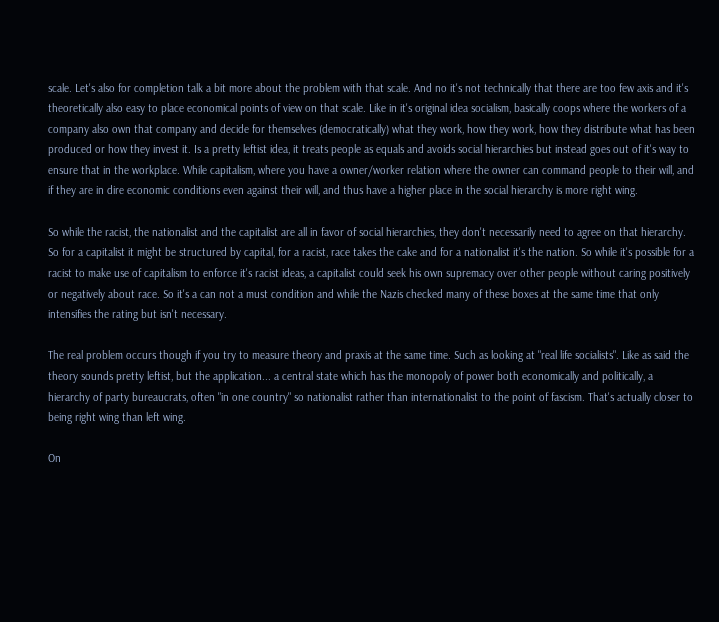scale. Let's also for completion talk a bit more about the problem with that scale. And no it's not technically that there are too few axis and it's theoretically also easy to place economical points of view on that scale. Like in it's original idea socialism, basically coops where the workers of a company also own that company and decide for themselves (democratically) what they work, how they work, how they distribute what has been produced or how they invest it. Is a pretty leftist idea, it treats people as equals and avoids social hierarchies but instead goes out of it's way to ensure that in the workplace. While capitalism, where you have a owner/worker relation where the owner can command people to their will, and if they are in dire economic conditions even against their will, and thus have a higher place in the social hierarchy is more right wing.

So while the racist, the nationalist and the capitalist are all in favor of social hierarchies, they don't necessarily need to agree on that hierarchy. So for a capitalist it might be structured by capital, for a racist, race takes the cake and for a nationalist it's the nation. So while it's possible for a racist to make use of capitalism to enforce it's racist ideas, a capitalist could seek his own supremacy over other people without caring positively or negatively about race. So it's a can not a must condition and while the Nazis checked many of these boxes at the same time that only intensifies the rating but isn't necessary.

The real problem occurs though if you try to measure theory and praxis at the same time. Such as looking at "real life socialists". Like as said the theory sounds pretty leftist, but the application... a central state which has the monopoly of power both economically and politically, a hierarchy of party bureaucrats, often "in one country" so nationalist rather than internationalist to the point of fascism. That's actually closer to being right wing than left wing.

On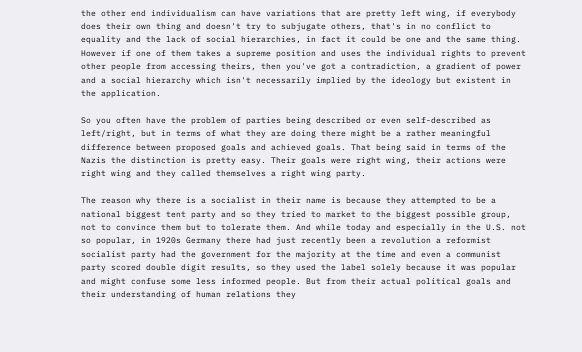the other end individualism can have variations that are pretty left wing, if everybody does their own thing and doesn't try to subjugate others, that's in no conflict to equality and the lack of social hierarchies, in fact it could be one and the same thing. However if one of them takes a supreme position and uses the individual rights to prevent other people from accessing theirs, then you've got a contradiction, a gradient of power and a social hierarchy which isn't necessarily implied by the ideology but existent in the application.

So you often have the problem of parties being described or even self-described as left/right, but in terms of what they are doing there might be a rather meaningful difference between proposed goals and achieved goals. That being said in terms of the Nazis the distinction is pretty easy. Their goals were right wing, their actions were right wing and they called themselves a right wing party.

The reason why there is a socialist in their name is because they attempted to be a national biggest tent party and so they tried to market to the biggest possible group, not to convince them but to tolerate them. And while today and especially in the U.S. not so popular, in 1920s Germany there had just recently been a revolution a reformist socialist party had the government for the majority at the time and even a communist party scored double digit results, so they used the label solely because it was popular and might confuse some less informed people. But from their actual political goals and their understanding of human relations they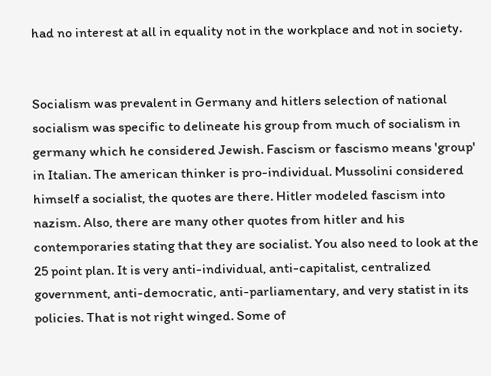had no interest at all in equality not in the workplace and not in society.


Socialism was prevalent in Germany and hitlers selection of national socialism was specific to delineate his group from much of socialism in germany which he considered Jewish. Fascism or fascismo means 'group' in Italian. The american thinker is pro-individual. Mussolini considered himself a socialist, the quotes are there. Hitler modeled fascism into nazism. Also, there are many other quotes from hitler and his contemporaries stating that they are socialist. You also need to look at the 25 point plan. It is very anti-individual, anti-capitalist, centralized government, anti-democratic, anti-parliamentary, and very statist in its policies. That is not right winged. Some of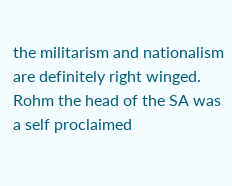the militarism and nationalism are definitely right winged. Rohm the head of the SA was a self proclaimed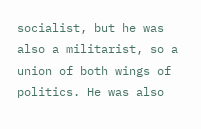socialist, but he was also a militarist, so a union of both wings of politics. He was also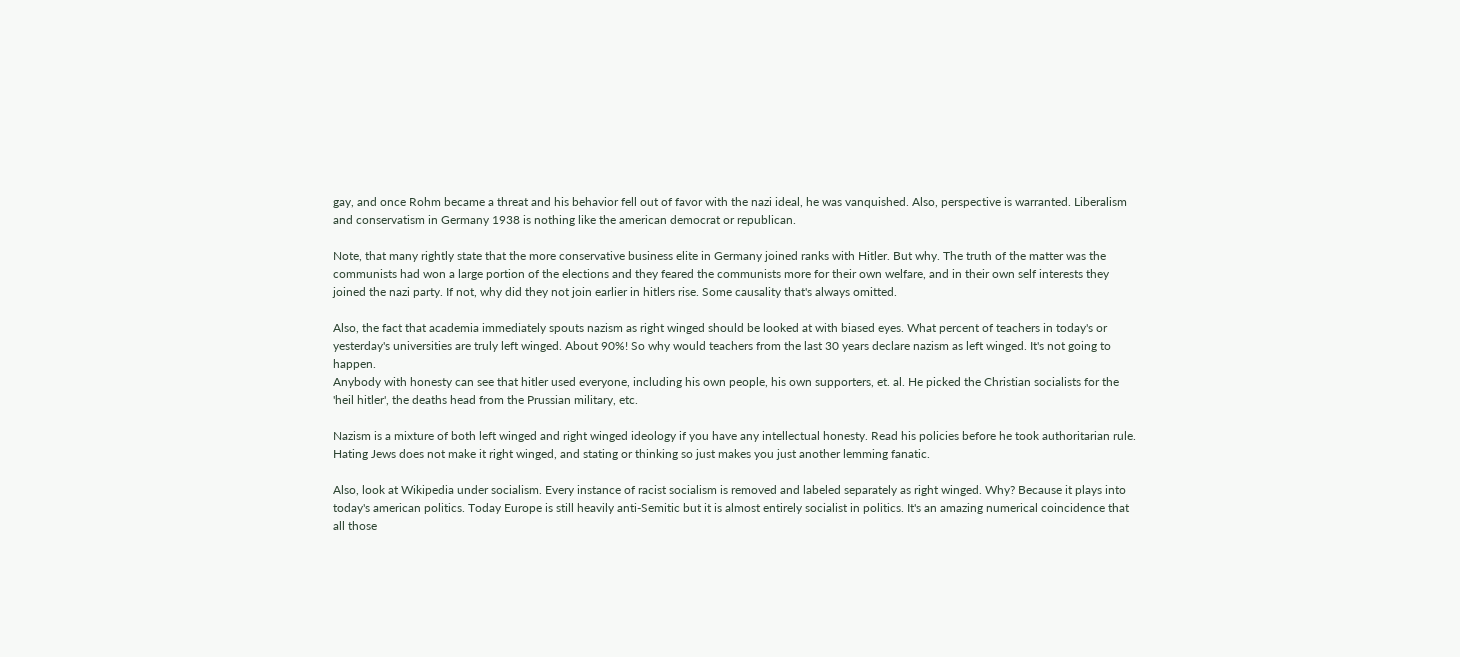gay, and once Rohm became a threat and his behavior fell out of favor with the nazi ideal, he was vanquished. Also, perspective is warranted. Liberalism and conservatism in Germany 1938 is nothing like the american democrat or republican.

Note, that many rightly state that the more conservative business elite in Germany joined ranks with Hitler. But why. The truth of the matter was the communists had won a large portion of the elections and they feared the communists more for their own welfare, and in their own self interests they joined the nazi party. If not, why did they not join earlier in hitlers rise. Some causality that's always omitted.

Also, the fact that academia immediately spouts nazism as right winged should be looked at with biased eyes. What percent of teachers in today's or yesterday's universities are truly left winged. About 90%! So why would teachers from the last 30 years declare nazism as left winged. It's not going to happen.
Anybody with honesty can see that hitler used everyone, including his own people, his own supporters, et. al. He picked the Christian socialists for the 'heil hitler', the deaths head from the Prussian military, etc.

Nazism is a mixture of both left winged and right winged ideology if you have any intellectual honesty. Read his policies before he took authoritarian rule. Hating Jews does not make it right winged, and stating or thinking so just makes you just another lemming fanatic.

Also, look at Wikipedia under socialism. Every instance of racist socialism is removed and labeled separately as right winged. Why? Because it plays into today's american politics. Today Europe is still heavily anti-Semitic but it is almost entirely socialist in politics. It's an amazing numerical coincidence that all those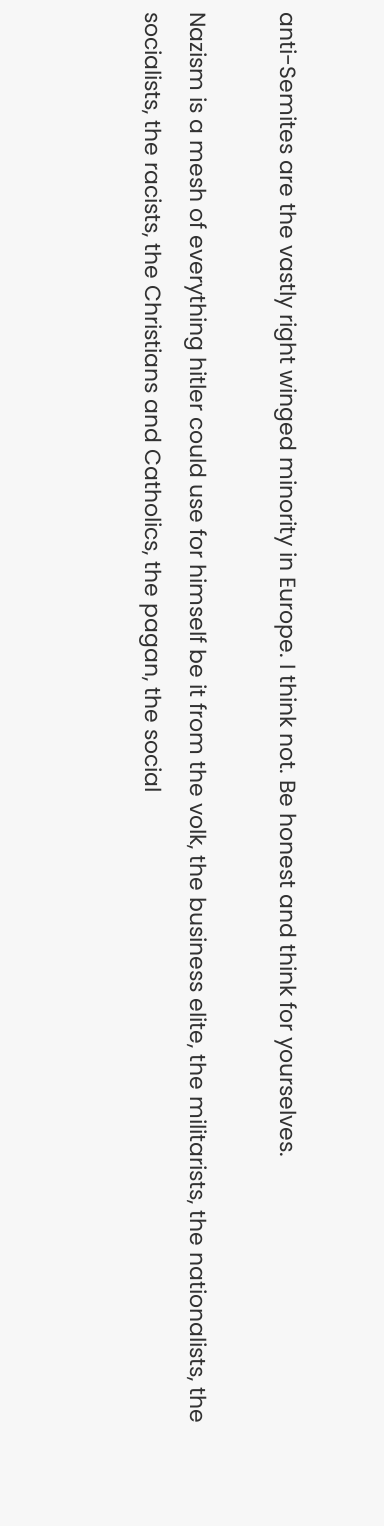anti-Semites are the vastly right winged minority in Europe. I think not. Be honest and think for yourselves.

Nazism is a mesh of everything hitler could use for himself be it from the volk, the business elite, the militarists, the nationalists, the socialists, the racists, the Christians and Catholics, the pagan, the social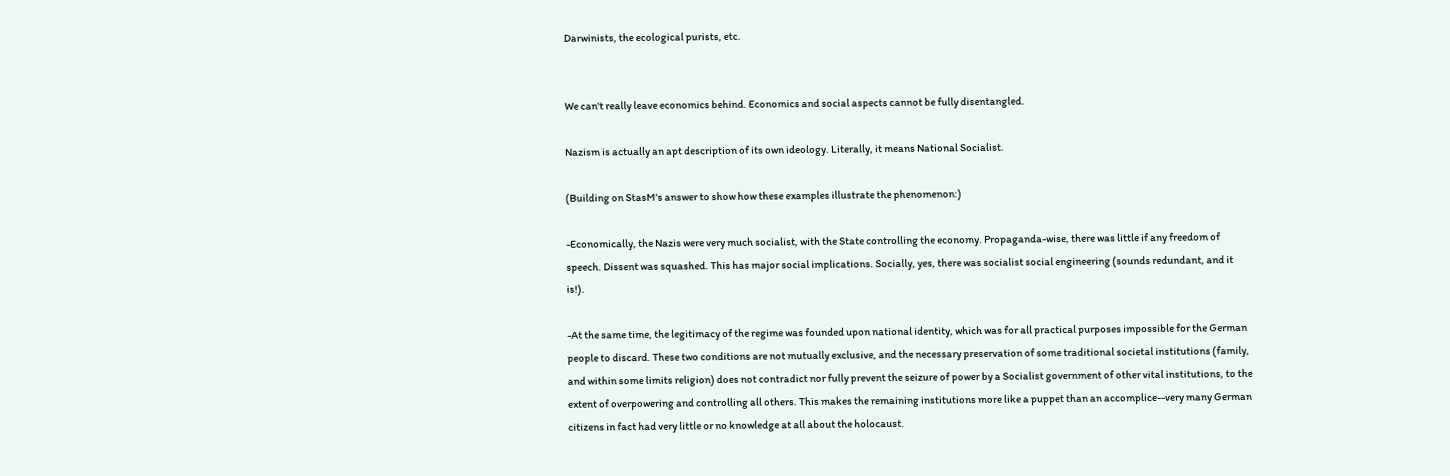Darwinists, the ecological purists, etc.


We can't really leave economics behind. Economics and social aspects cannot be fully disentangled.

Nazism is actually an apt description of its own ideology. Literally, it means National Socialist.

(Building on StasM's answer to show how these examples illustrate the phenomenon:)

-Economically, the Nazis were very much socialist, with the State controlling the economy. Propaganda-wise, there was little if any freedom of speech. Dissent was squashed. This has major social implications. Socially, yes, there was socialist social engineering (sounds redundant, and it is!).

-At the same time, the legitimacy of the regime was founded upon national identity, which was for all practical purposes impossible for the German people to discard. These two conditions are not mutually exclusive, and the necessary preservation of some traditional societal institutions (family, and within some limits religion) does not contradict nor fully prevent the seizure of power by a Socialist government of other vital institutions, to the extent of overpowering and controlling all others. This makes the remaining institutions more like a puppet than an accomplice--very many German citizens in fact had very little or no knowledge at all about the holocaust.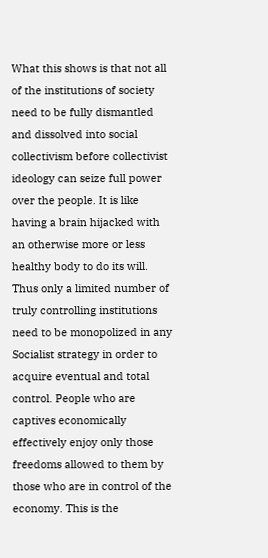What this shows is that not all of the institutions of society need to be fully dismantled and dissolved into social collectivism before collectivist ideology can seize full power over the people. It is like having a brain hijacked with an otherwise more or less healthy body to do its will. Thus only a limited number of truly controlling institutions need to be monopolized in any Socialist strategy in order to acquire eventual and total control. People who are captives economically effectively enjoy only those freedoms allowed to them by those who are in control of the economy. This is the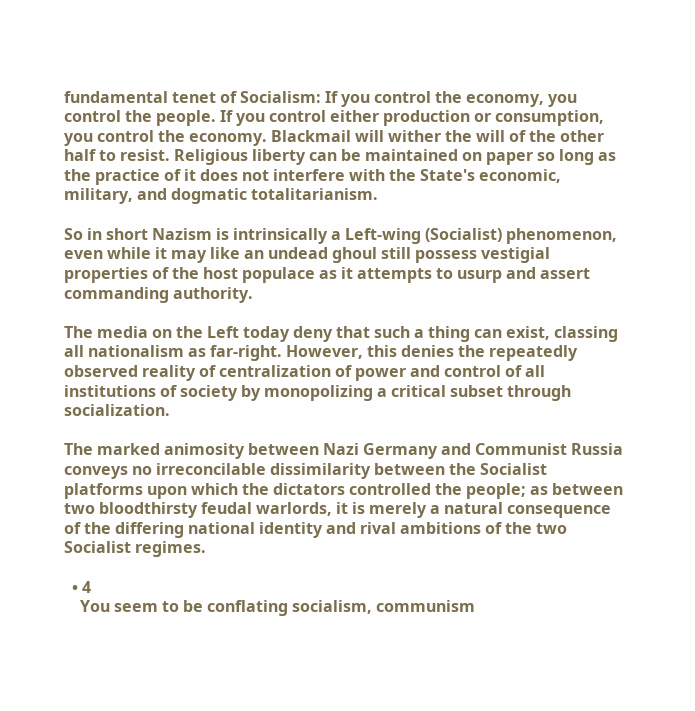fundamental tenet of Socialism: If you control the economy, you control the people. If you control either production or consumption, you control the economy. Blackmail will wither the will of the other half to resist. Religious liberty can be maintained on paper so long as the practice of it does not interfere with the State's economic, military, and dogmatic totalitarianism.

So in short Nazism is intrinsically a Left-wing (Socialist) phenomenon, even while it may like an undead ghoul still possess vestigial properties of the host populace as it attempts to usurp and assert commanding authority.

The media on the Left today deny that such a thing can exist, classing all nationalism as far-right. However, this denies the repeatedly observed reality of centralization of power and control of all institutions of society by monopolizing a critical subset through socialization.

The marked animosity between Nazi Germany and Communist Russia conveys no irreconcilable dissimilarity between the Socialist platforms upon which the dictators controlled the people; as between two bloodthirsty feudal warlords, it is merely a natural consequence of the differing national identity and rival ambitions of the two Socialist regimes.

  • 4
    You seem to be conflating socialism, communism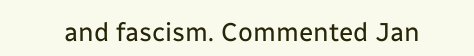and fascism. Commented Jan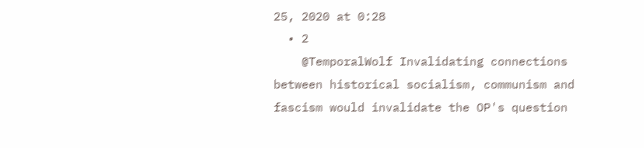25, 2020 at 0:28
  • 2
    @TemporalWolf Invalidating connections between historical socialism, communism and fascism would invalidate the OP's question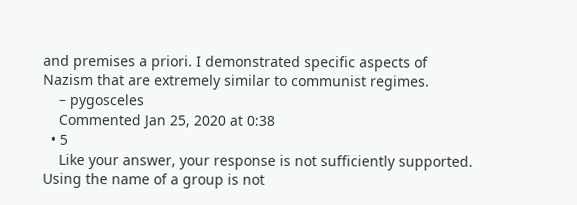and premises a priori. I demonstrated specific aspects of Nazism that are extremely similar to communist regimes.
    – pygosceles
    Commented Jan 25, 2020 at 0:38
  • 5
    Like your answer, your response is not sufficiently supported. Using the name of a group is not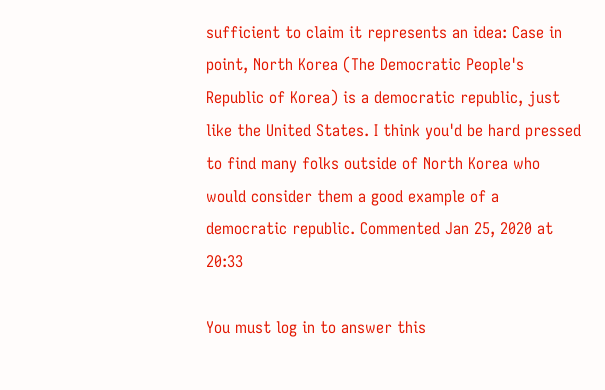sufficient to claim it represents an idea: Case in point, North Korea (The Democratic People's Republic of Korea) is a democratic republic, just like the United States. I think you'd be hard pressed to find many folks outside of North Korea who would consider them a good example of a democratic republic. Commented Jan 25, 2020 at 20:33

You must log in to answer this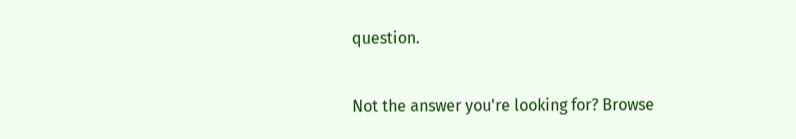question.

Not the answer you're looking for? Browse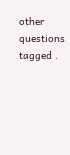other questions tagged .